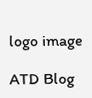logo image

ATD Blog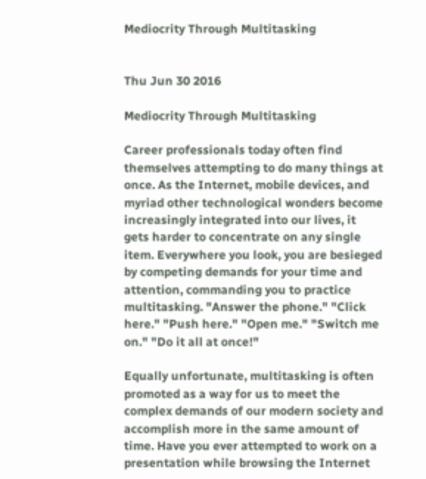Mediocrity Through Multitasking


Thu Jun 30 2016

Mediocrity Through Multitasking

Career professionals today often find themselves attempting to do many things at once. As the Internet, mobile devices, and myriad other technological wonders become increasingly integrated into our lives, it gets harder to concentrate on any single item. Everywhere you look, you are besieged by competing demands for your time and attention, commanding you to practice multitasking. "Answer the phone." "Click here." "Push here." "Open me." "Switch me on." "Do it all at once!"

Equally unfortunate, multitasking is often promoted as a way for us to meet the complex demands of our modern society and accomplish more in the same amount of time. Have you ever attempted to work on a presentation while browsing the Internet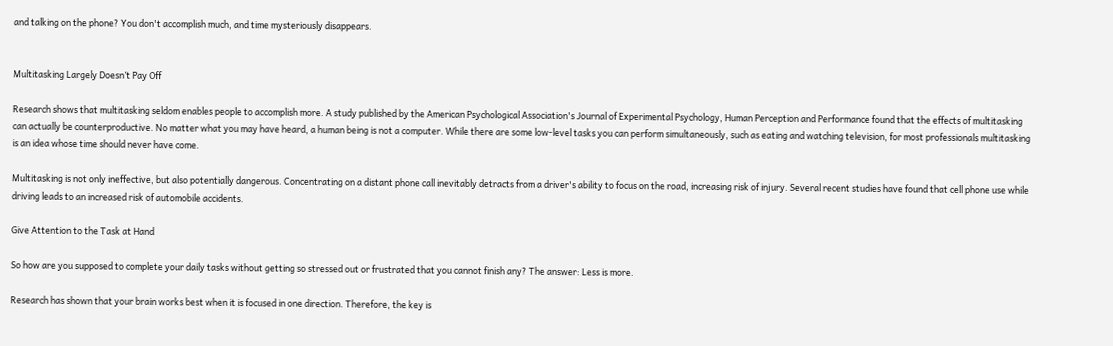and talking on the phone? You don't accomplish much, and time mysteriously disappears.


Multitasking Largely Doesn’t Pay Off

Research shows that multitasking seldom enables people to accomplish more. A study published by the American Psychological Association's Journal of Experimental Psychology, Human Perception and Performance found that the effects of multitasking can actually be counterproductive. No matter what you may have heard, a human being is not a computer. While there are some low-level tasks you can perform simultaneously, such as eating and watching television, for most professionals multitasking is an idea whose time should never have come.

Multitasking is not only ineffective, but also potentially dangerous. Concentrating on a distant phone call inevitably detracts from a driver's ability to focus on the road, increasing risk of injury. Several recent studies have found that cell phone use while driving leads to an increased risk of automobile accidents.

Give Attention to the Task at Hand

So how are you supposed to complete your daily tasks without getting so stressed out or frustrated that you cannot finish any? The answer: Less is more.

Research has shown that your brain works best when it is focused in one direction. Therefore, the key is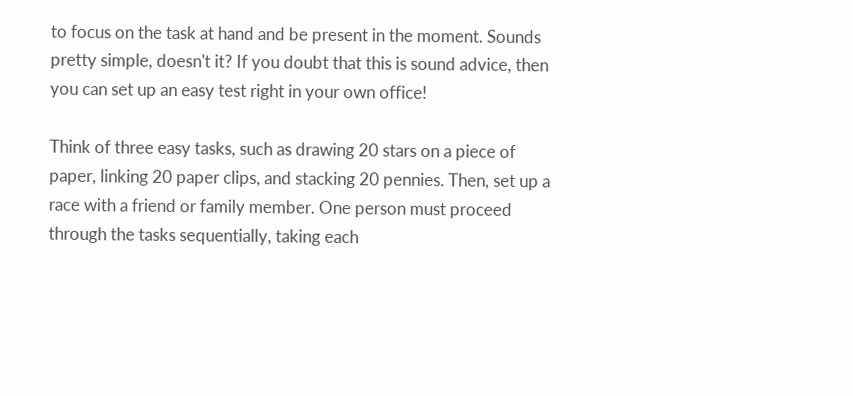to focus on the task at hand and be present in the moment. Sounds pretty simple, doesn't it? If you doubt that this is sound advice, then you can set up an easy test right in your own office!

Think of three easy tasks, such as drawing 20 stars on a piece of paper, linking 20 paper clips, and stacking 20 pennies. Then, set up a race with a friend or family member. One person must proceed through the tasks sequentially, taking each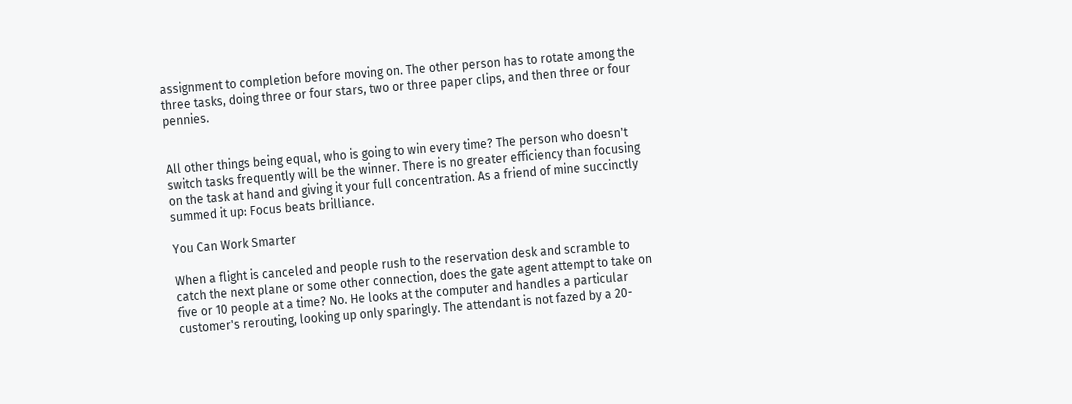assignment to completion before moving on. The other person has to rotate among the three tasks, doing three or four stars, two or three paper clips, and then three or four pennies.


All other things being equal, who is going to win every time? The person who doesn't switch tasks frequently will be the winner. There is no greater efficiency than focusing on the task at hand and giving it your full concentration. As a friend of mine succinctly summed it up: Focus beats brilliance.

You Can Work Smarter

When a flight is canceled and people rush to the reservation desk and scramble to catch the next plane or some other connection, does the gate agent attempt to take on five or 10 people at a time? No. He looks at the computer and handles a particular customer's rerouting, looking up only sparingly. The attendant is not fazed by a 20-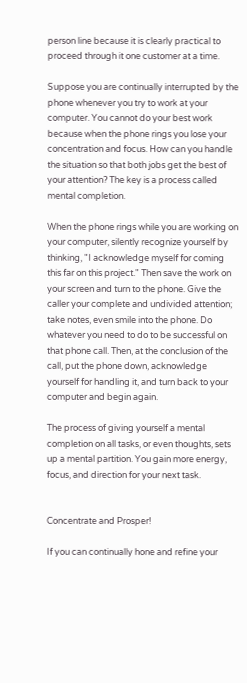person line because it is clearly practical to proceed through it one customer at a time.

Suppose you are continually interrupted by the phone whenever you try to work at your computer. You cannot do your best work because when the phone rings you lose your concentration and focus. How can you handle the situation so that both jobs get the best of your attention? The key is a process called mental completion.

When the phone rings while you are working on your computer, silently recognize yourself by thinking, "I acknowledge myself for coming this far on this project." Then save the work on your screen and turn to the phone. Give the caller your complete and undivided attention; take notes, even smile into the phone. Do whatever you need to do to be successful on that phone call. Then, at the conclusion of the call, put the phone down, acknowledge yourself for handling it, and turn back to your computer and begin again.

The process of giving yourself a mental completion on all tasks, or even thoughts, sets up a mental partition. You gain more energy, focus, and direction for your next task.


Concentrate and Prosper!

If you can continually hone and refine your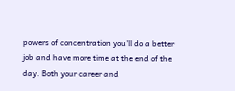powers of concentration you'll do a better job and have more time at the end of the day. Both your career and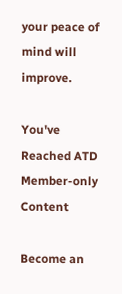your peace of mind will improve.

You've Reached ATD Member-only Content

Become an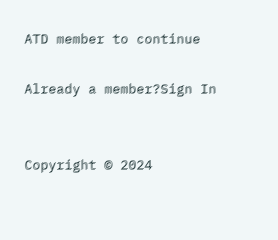ATD member to continue

Already a member?Sign In


Copyright © 2024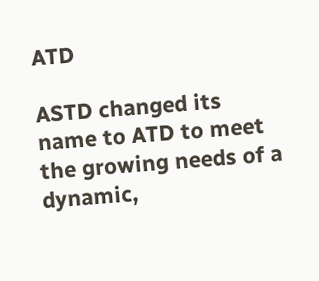ATD

ASTD changed its name to ATD to meet the growing needs of a dynamic,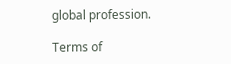global profession.

Terms of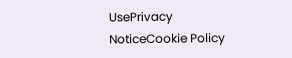UsePrivacy NoticeCookie Policy